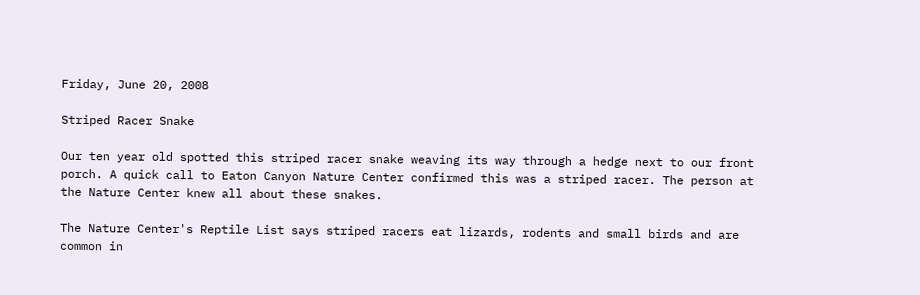Friday, June 20, 2008

Striped Racer Snake

Our ten year old spotted this striped racer snake weaving its way through a hedge next to our front porch. A quick call to Eaton Canyon Nature Center confirmed this was a striped racer. The person at the Nature Center knew all about these snakes.

The Nature Center's Reptile List says striped racers eat lizards, rodents and small birds and are common in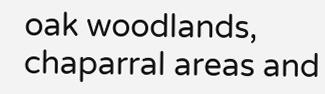oak woodlands, chaparral areas and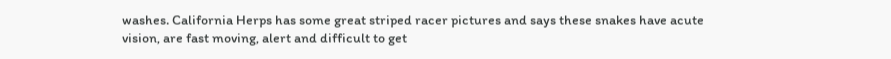washes. California Herps has some great striped racer pictures and says these snakes have acute vision, are fast moving, alert and difficult to get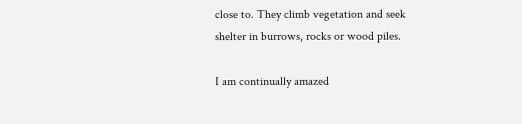close to. They climb vegetation and seek shelter in burrows, rocks or wood piles.

I am continually amazed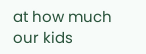at how much our kids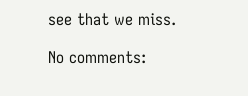see that we miss.

No comments: